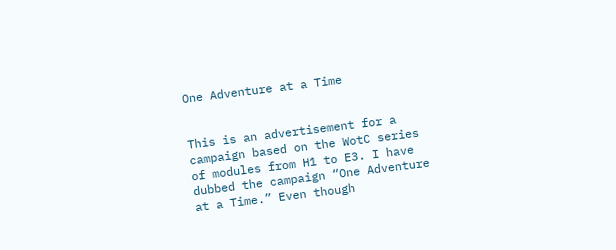One Adventure at a Time


This is an advertisement for a campaign based on the WotC series of modules from H1 to E3. I have dubbed the campaign “One Adventure at a Time.” Even though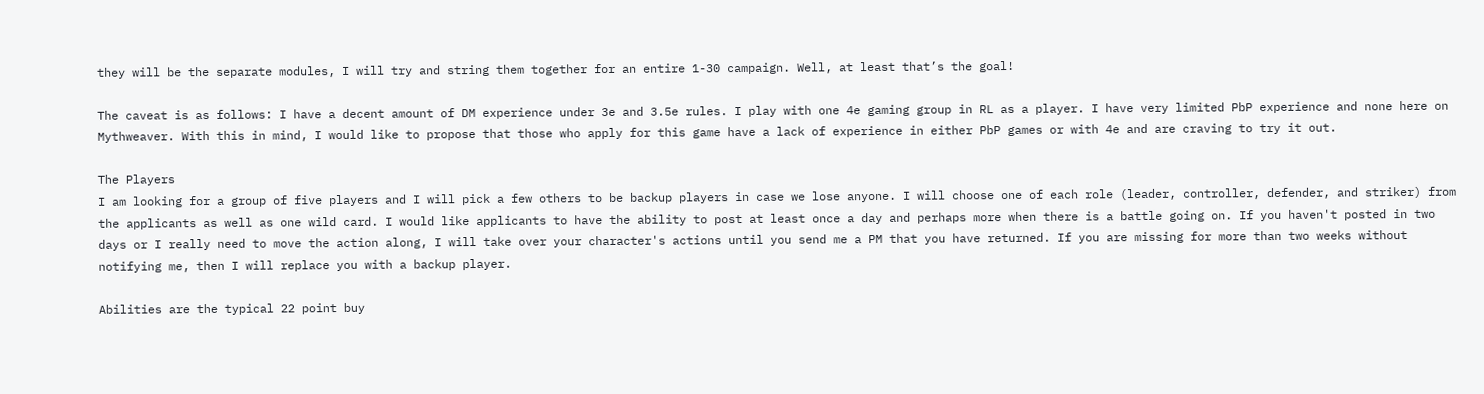they will be the separate modules, I will try and string them together for an entire 1-30 campaign. Well, at least that’s the goal!

The caveat is as follows: I have a decent amount of DM experience under 3e and 3.5e rules. I play with one 4e gaming group in RL as a player. I have very limited PbP experience and none here on Mythweaver. With this in mind, I would like to propose that those who apply for this game have a lack of experience in either PbP games or with 4e and are craving to try it out.

The Players
I am looking for a group of five players and I will pick a few others to be backup players in case we lose anyone. I will choose one of each role (leader, controller, defender, and striker) from the applicants as well as one wild card. I would like applicants to have the ability to post at least once a day and perhaps more when there is a battle going on. If you haven't posted in two days or I really need to move the action along, I will take over your character's actions until you send me a PM that you have returned. If you are missing for more than two weeks without notifying me, then I will replace you with a backup player.

Abilities are the typical 22 point buy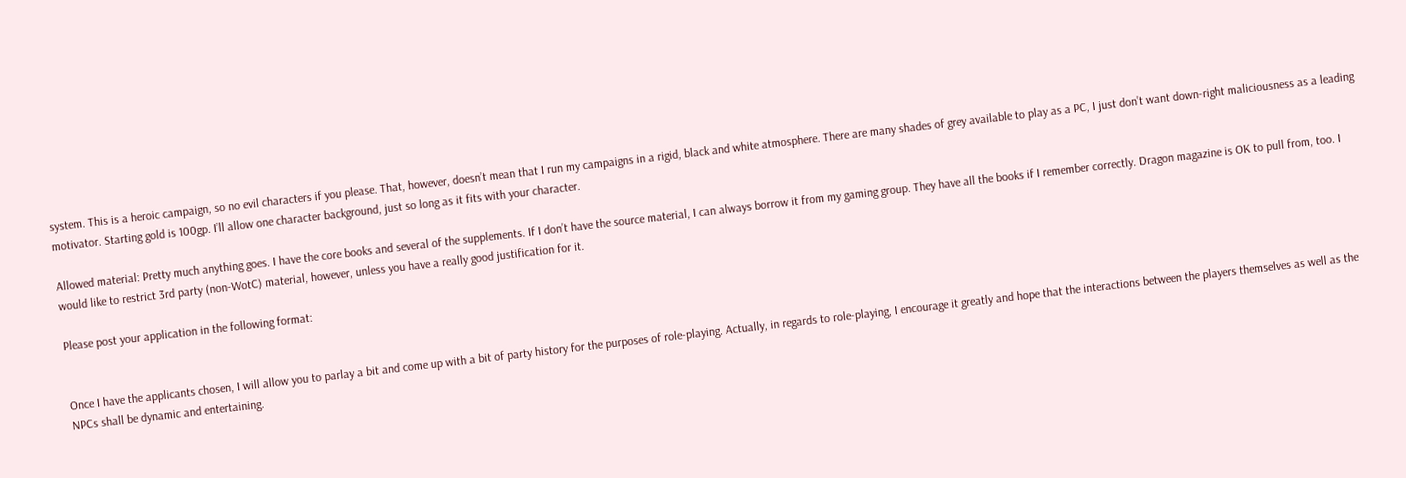system. This is a heroic campaign, so no evil characters if you please. That, however, doesn’t mean that I run my campaigns in a rigid, black and white atmosphere. There are many shades of grey available to play as a PC, I just don’t want down-right maliciousness as a leading motivator. Starting gold is 100gp. I’ll allow one character background, just so long as it fits with your character.

Allowed material: Pretty much anything goes. I have the core books and several of the supplements. If I don’t have the source material, I can always borrow it from my gaming group. They have all the books if I remember correctly. Dragon magazine is OK to pull from, too. I would like to restrict 3rd party (non-WotC) material, however, unless you have a really good justification for it.

Please post your application in the following format:


Once I have the applicants chosen, I will allow you to parlay a bit and come up with a bit of party history for the purposes of role-playing. Actually, in regards to role-playing, I encourage it greatly and hope that the interactions between the players themselves as well as the NPCs shall be dynamic and entertaining.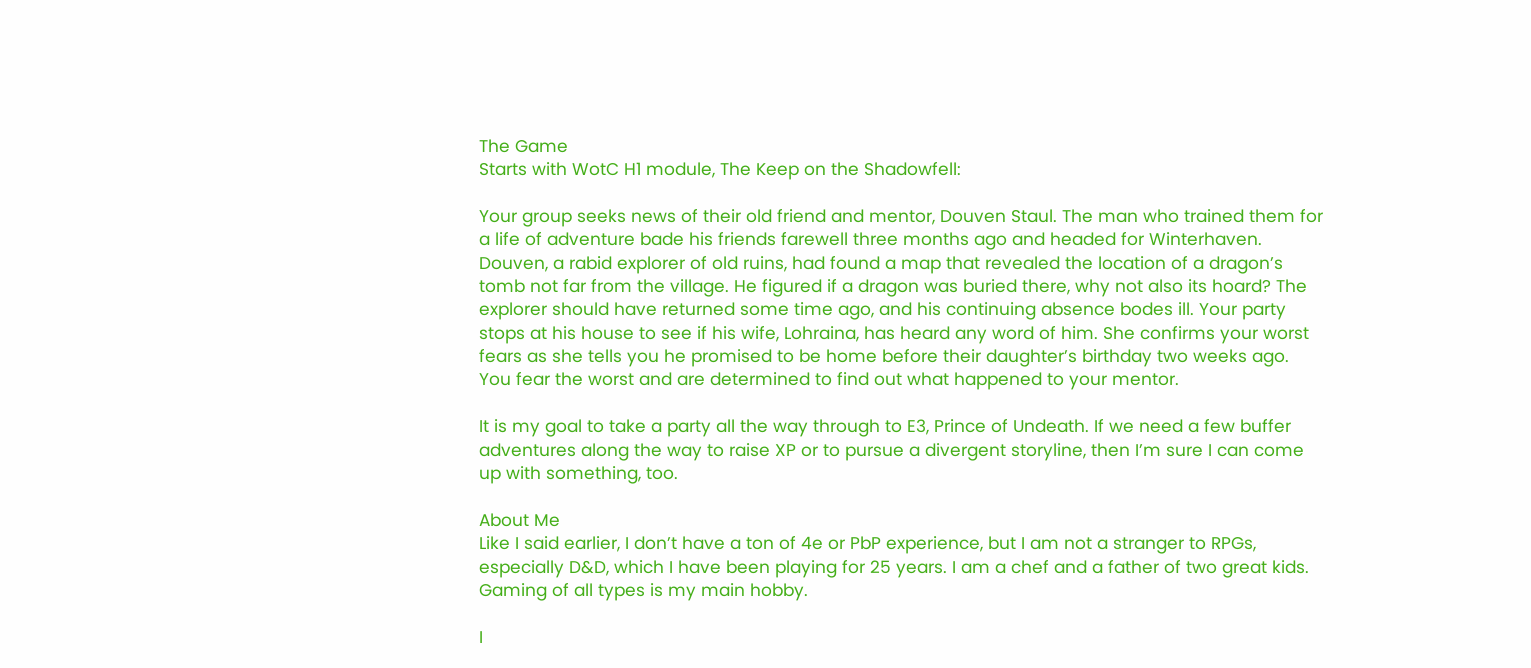The Game
Starts with WotC H1 module, The Keep on the Shadowfell:

Your group seeks news of their old friend and mentor, Douven Staul. The man who trained them for a life of adventure bade his friends farewell three months ago and headed for Winterhaven. Douven, a rabid explorer of old ruins, had found a map that revealed the location of a dragon’s tomb not far from the village. He figured if a dragon was buried there, why not also its hoard? The explorer should have returned some time ago, and his continuing absence bodes ill. Your party stops at his house to see if his wife, Lohraina, has heard any word of him. She confirms your worst fears as she tells you he promised to be home before their daughter’s birthday two weeks ago. You fear the worst and are determined to find out what happened to your mentor.

It is my goal to take a party all the way through to E3, Prince of Undeath. If we need a few buffer adventures along the way to raise XP or to pursue a divergent storyline, then I’m sure I can come up with something, too.

About Me
Like I said earlier, I don’t have a ton of 4e or PbP experience, but I am not a stranger to RPGs, especially D&D, which I have been playing for 25 years. I am a chef and a father of two great kids. Gaming of all types is my main hobby.

I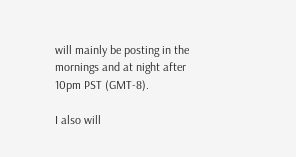will mainly be posting in the mornings and at night after 10pm PST (GMT-8).

I also will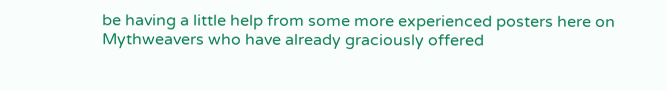be having a little help from some more experienced posters here on Mythweavers who have already graciously offered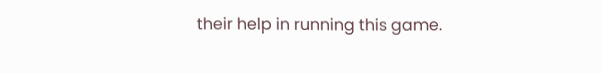their help in running this game.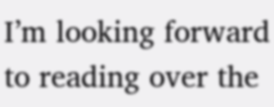I’m looking forward to reading over the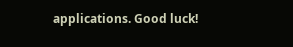applications. Good luck!